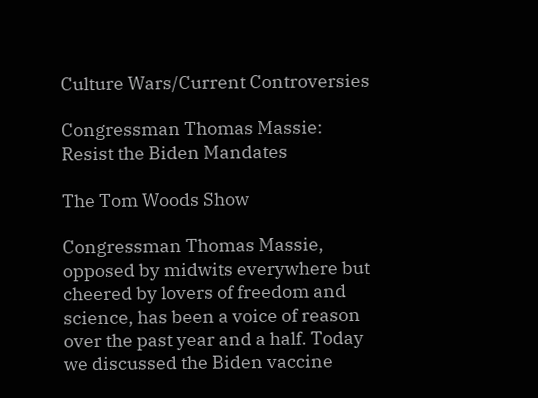Culture Wars/Current Controversies

Congressman Thomas Massie: Resist the Biden Mandates

The Tom Woods Show

Congressman Thomas Massie, opposed by midwits everywhere but cheered by lovers of freedom and science, has been a voice of reason over the past year and a half. Today we discussed the Biden vaccine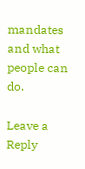mandates and what people can do.

Leave a Reply